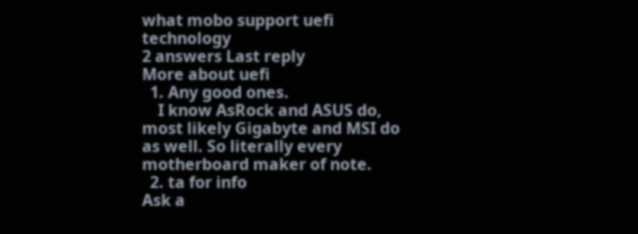what mobo support uefi technology
2 answers Last reply
More about uefi
  1. Any good ones.
    I know AsRock and ASUS do, most likely Gigabyte and MSI do as well. So literally every motherboard maker of note.
  2. ta for info
Ask a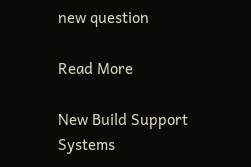new question

Read More

New Build Support Systems